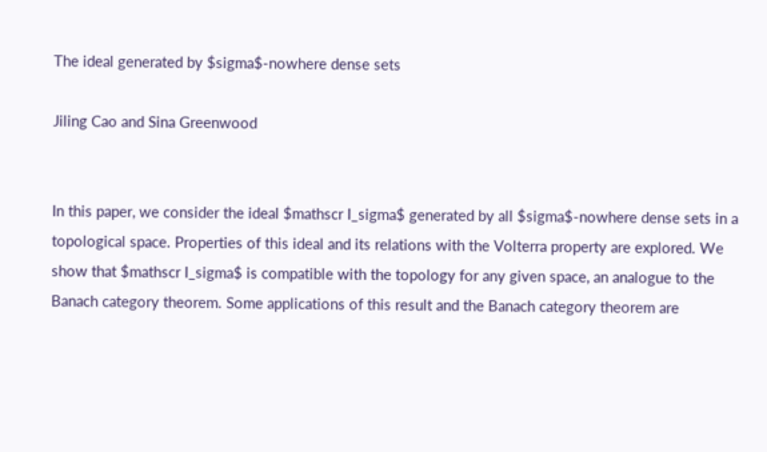The ideal generated by $sigma$-nowhere dense sets

Jiling Cao and Sina Greenwood


In this paper, we consider the ideal $mathscr I_sigma$ generated by all $sigma$-nowhere dense sets in a topological space. Properties of this ideal and its relations with the Volterra property are explored. We show that $mathscr I_sigma$ is compatible with the topology for any given space, an analogue to the Banach category theorem. Some applications of this result and the Banach category theorem are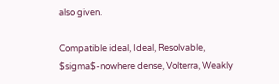also given.

Compatible ideal, Ideal, Resolvable, $sigma$-nowhere dense, Volterra, Weakly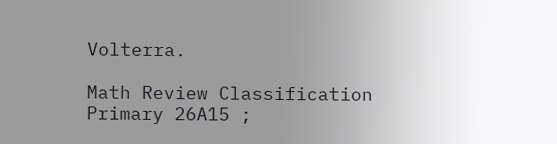Volterra.

Math Review Classification
Primary 26A15 ;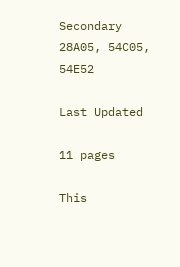Secondary 28A05, 54C05, 54E52

Last Updated

11 pages

This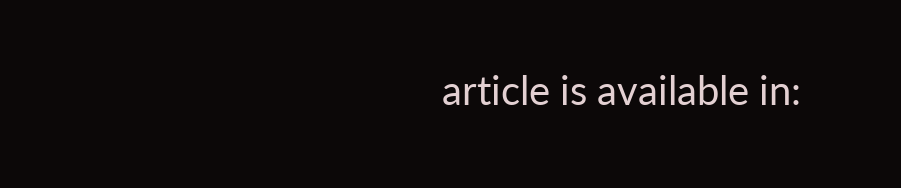article is available in: